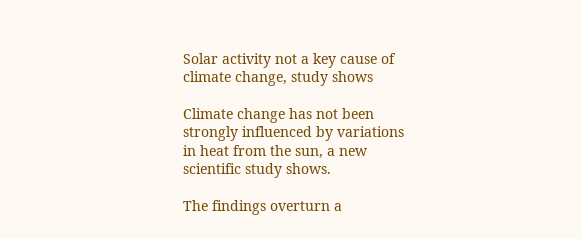Solar activity not a key cause of climate change, study shows

Climate change has not been strongly influenced by variations in heat from the sun, a new scientific study shows.

The findings overturn a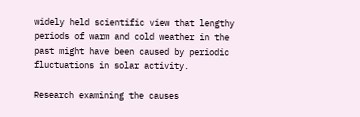widely held scientific view that lengthy periods of warm and cold weather in the past might have been caused by periodic fluctuations in solar activity.

Research examining the causes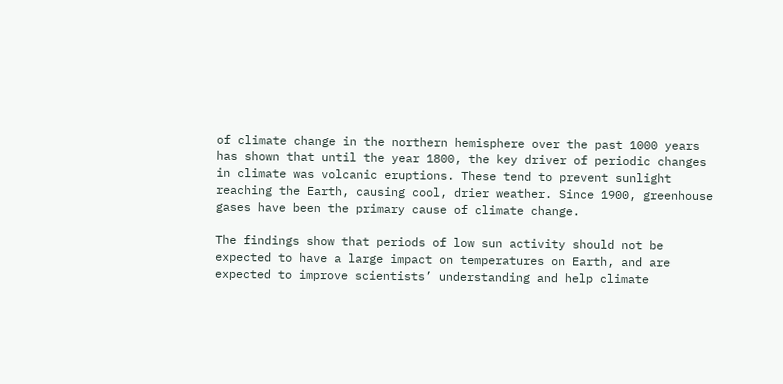of climate change in the northern hemisphere over the past 1000 years has shown that until the year 1800, the key driver of periodic changes in climate was volcanic eruptions. These tend to prevent sunlight reaching the Earth, causing cool, drier weather. Since 1900, greenhouse gases have been the primary cause of climate change.

The findings show that periods of low sun activity should not be expected to have a large impact on temperatures on Earth, and are expected to improve scientists’ understanding and help climate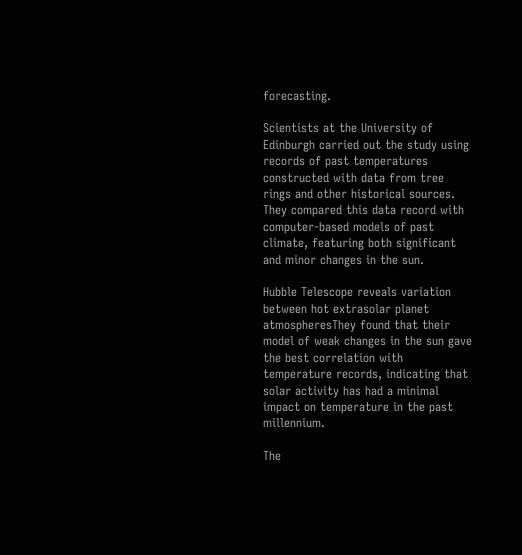forecasting.

Scientists at the University of Edinburgh carried out the study using records of past temperatures constructed with data from tree rings and other historical sources. They compared this data record with computer-based models of past climate, featuring both significant and minor changes in the sun.

Hubble Telescope reveals variation between hot extrasolar planet atmospheresThey found that their model of weak changes in the sun gave the best correlation with temperature records, indicating that solar activity has had a minimal impact on temperature in the past millennium.

The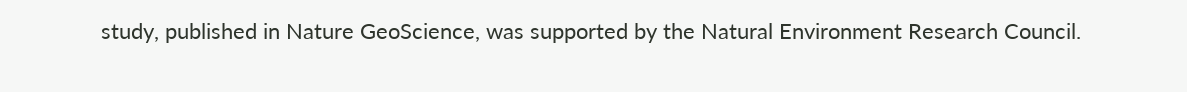study, published in Nature GeoScience, was supported by the Natural Environment Research Council.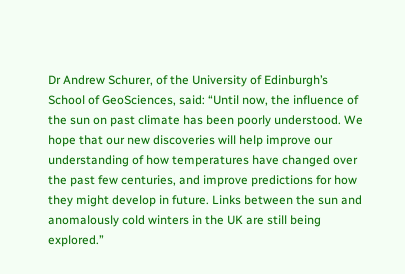Dr Andrew Schurer, of the University of Edinburgh’s School of GeoSciences, said: “Until now, the influence of the sun on past climate has been poorly understood. We hope that our new discoveries will help improve our understanding of how temperatures have changed over the past few centuries, and improve predictions for how they might develop in future. Links between the sun and anomalously cold winters in the UK are still being explored.”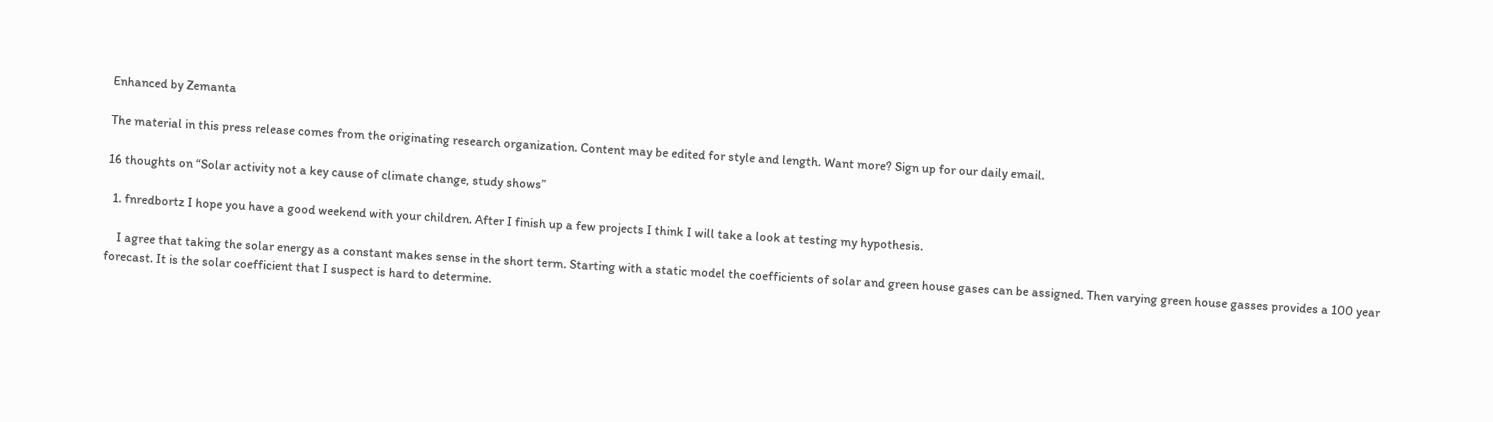Enhanced by Zemanta

The material in this press release comes from the originating research organization. Content may be edited for style and length. Want more? Sign up for our daily email.

16 thoughts on “Solar activity not a key cause of climate change, study shows”

  1. fnredbortz I hope you have a good weekend with your children. After I finish up a few projects I think I will take a look at testing my hypothesis.

    I agree that taking the solar energy as a constant makes sense in the short term. Starting with a static model the coefficients of solar and green house gases can be assigned. Then varying green house gasses provides a 100 year forecast. It is the solar coefficient that I suspect is hard to determine.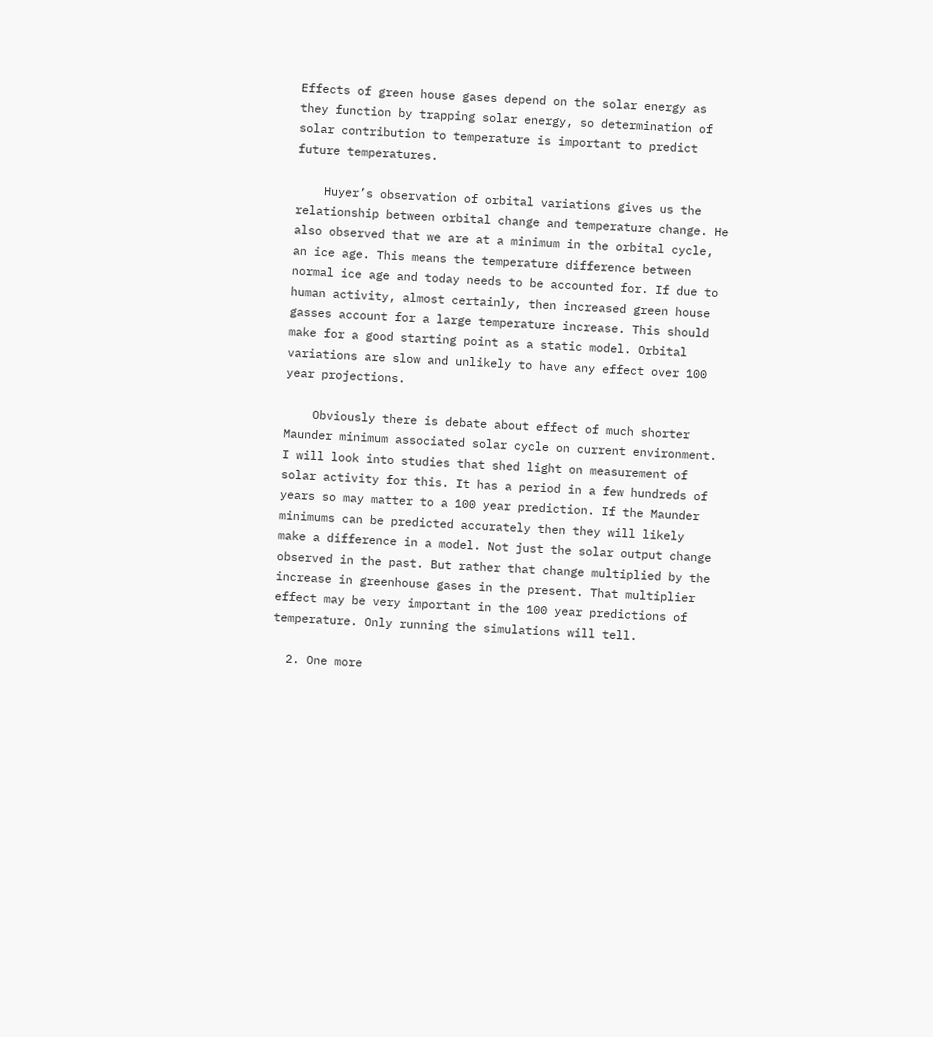Effects of green house gases depend on the solar energy as they function by trapping solar energy, so determination of solar contribution to temperature is important to predict future temperatures.

    Huyer’s observation of orbital variations gives us the relationship between orbital change and temperature change. He also observed that we are at a minimum in the orbital cycle, an ice age. This means the temperature difference between normal ice age and today needs to be accounted for. If due to human activity, almost certainly, then increased green house gasses account for a large temperature increase. This should make for a good starting point as a static model. Orbital variations are slow and unlikely to have any effect over 100 year projections.

    Obviously there is debate about effect of much shorter Maunder minimum associated solar cycle on current environment. I will look into studies that shed light on measurement of solar activity for this. It has a period in a few hundreds of years so may matter to a 100 year prediction. If the Maunder minimums can be predicted accurately then they will likely make a difference in a model. Not just the solar output change observed in the past. But rather that change multiplied by the increase in greenhouse gases in the present. That multiplier effect may be very important in the 100 year predictions of temperature. Only running the simulations will tell.

  2. One more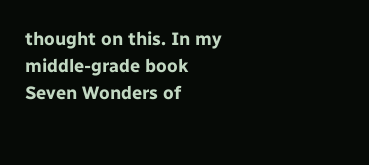thought on this. In my middle-grade book Seven Wonders of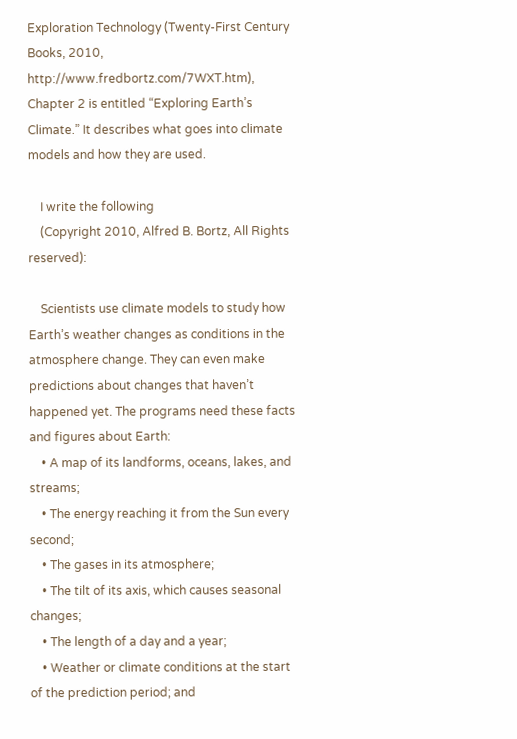Exploration Technology (Twenty-First Century Books, 2010, http://www.fredbortz.com/7WXT.htm), Chapter 2 is entitled “Exploring Earth’s Climate.” It describes what goes into climate models and how they are used.

    I write the following
    (Copyright 2010, Alfred B. Bortz, All Rights reserved):

    Scientists use climate models to study how Earth’s weather changes as conditions in the atmosphere change. They can even make predictions about changes that haven’t happened yet. The programs need these facts and figures about Earth:
    • A map of its landforms, oceans, lakes, and streams;
    • The energy reaching it from the Sun every second;
    • The gases in its atmosphere;
    • The tilt of its axis, which causes seasonal changes;
    • The length of a day and a year;
    • Weather or climate conditions at the start of the prediction period; and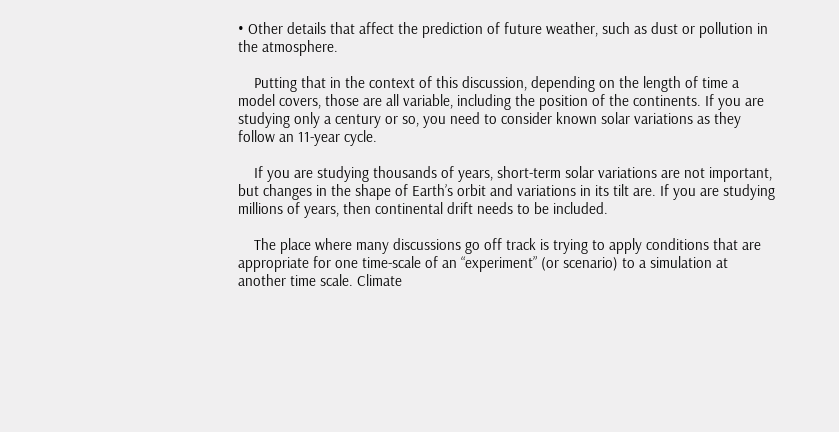• Other details that affect the prediction of future weather, such as dust or pollution in the atmosphere.

    Putting that in the context of this discussion, depending on the length of time a model covers, those are all variable, including the position of the continents. If you are studying only a century or so, you need to consider known solar variations as they follow an 11-year cycle.

    If you are studying thousands of years, short-term solar variations are not important, but changes in the shape of Earth’s orbit and variations in its tilt are. If you are studying millions of years, then continental drift needs to be included.

    The place where many discussions go off track is trying to apply conditions that are appropriate for one time-scale of an “experiment” (or scenario) to a simulation at another time scale. Climate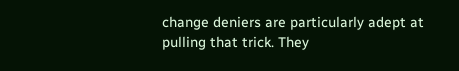change deniers are particularly adept at pulling that trick. They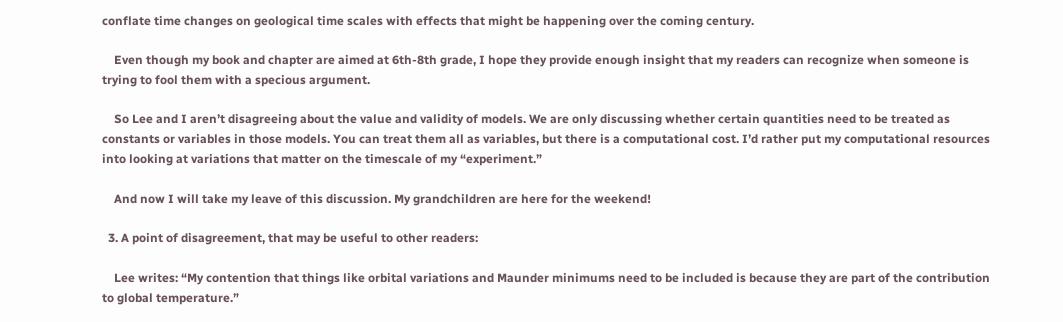conflate time changes on geological time scales with effects that might be happening over the coming century.

    Even though my book and chapter are aimed at 6th-8th grade, I hope they provide enough insight that my readers can recognize when someone is trying to fool them with a specious argument.

    So Lee and I aren’t disagreeing about the value and validity of models. We are only discussing whether certain quantities need to be treated as constants or variables in those models. You can treat them all as variables, but there is a computational cost. I’d rather put my computational resources into looking at variations that matter on the timescale of my “experiment.”

    And now I will take my leave of this discussion. My grandchildren are here for the weekend!

  3. A point of disagreement, that may be useful to other readers:

    Lee writes: “My contention that things like orbital variations and Maunder minimums need to be included is because they are part of the contribution to global temperature.”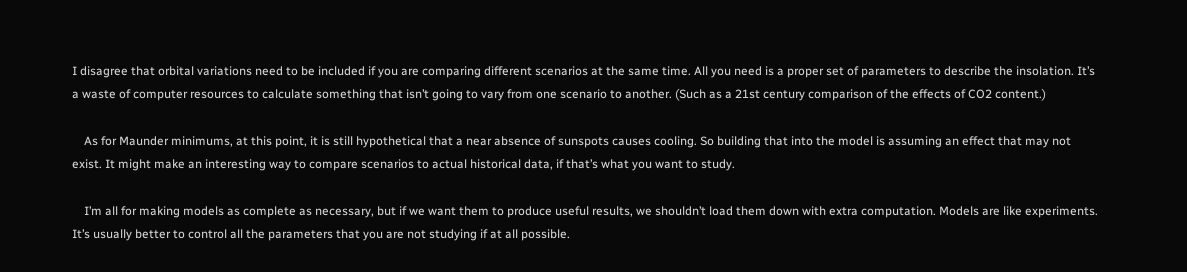I disagree that orbital variations need to be included if you are comparing different scenarios at the same time. All you need is a proper set of parameters to describe the insolation. It’s a waste of computer resources to calculate something that isn’t going to vary from one scenario to another. (Such as a 21st century comparison of the effects of CO2 content.)

    As for Maunder minimums, at this point, it is still hypothetical that a near absence of sunspots causes cooling. So building that into the model is assuming an effect that may not exist. It might make an interesting way to compare scenarios to actual historical data, if that’s what you want to study.

    I’m all for making models as complete as necessary, but if we want them to produce useful results, we shouldn’t load them down with extra computation. Models are like experiments. It’s usually better to control all the parameters that you are not studying if at all possible.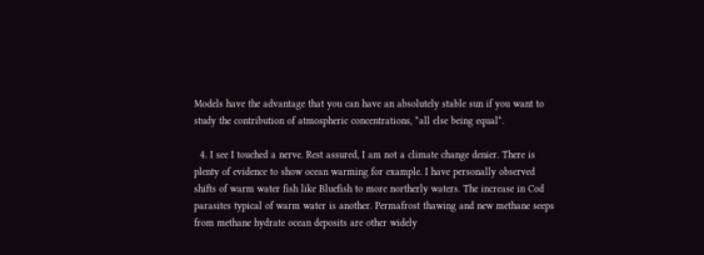Models have the advantage that you can have an absolutely stable sun if you want to study the contribution of atmospheric concentrations, *all else being equal*.

  4. I see I touched a nerve. Rest assured, I am not a climate change denier. There is plenty of evidence to show ocean warming for example. I have personally observed shifts of warm water fish like Bluefish to more northerly waters. The increase in Cod parasites typical of warm water is another. Permafrost thawing and new methane seeps from methane hydrate ocean deposits are other widely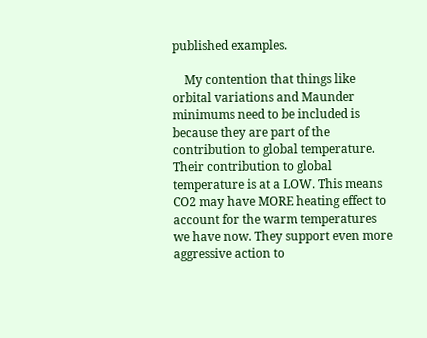published examples.

    My contention that things like orbital variations and Maunder minimums need to be included is because they are part of the contribution to global temperature. Their contribution to global temperature is at a LOW. This means CO2 may have MORE heating effect to account for the warm temperatures we have now. They support even more aggressive action to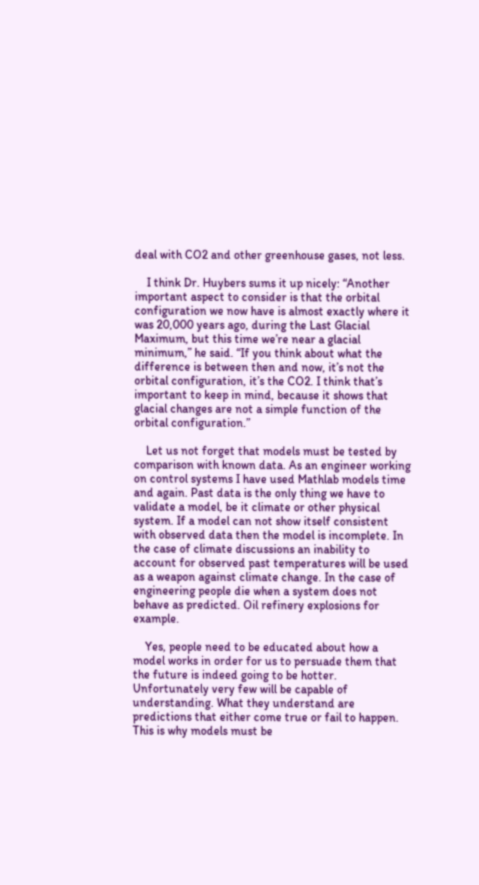deal with CO2 and other greenhouse gases, not less.

    I think Dr. Huybers sums it up nicely: “Another important aspect to consider is that the orbital configuration we now have is almost exactly where it was 20,000 years ago, during the Last Glacial Maximum, but this time we’re near a glacial minimum,” he said. “If you think about what the difference is between then and now, it’s not the orbital configuration, it’s the CO2. I think that’s important to keep in mind, because it shows that glacial changes are not a simple function of the orbital configuration.”

    Let us not forget that models must be tested by comparison with known data. As an engineer working on control systems I have used Mathlab models time and again. Past data is the only thing we have to validate a model, be it climate or other physical system. If a model can not show itself consistent with observed data then the model is incomplete. In the case of climate discussions an inability to account for observed past temperatures will be used as a weapon against climate change. In the case of engineering people die when a system does not behave as predicted. Oil refinery explosions for example.

    Yes, people need to be educated about how a model works in order for us to persuade them that the future is indeed going to be hotter. Unfortunately very few will be capable of understanding. What they understand are predictions that either come true or fail to happen. This is why models must be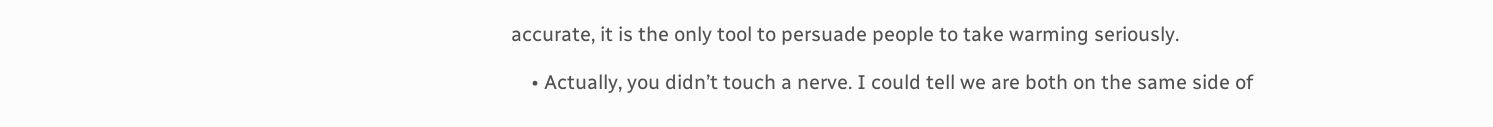accurate, it is the only tool to persuade people to take warming seriously.

    • Actually, you didn’t touch a nerve. I could tell we are both on the same side of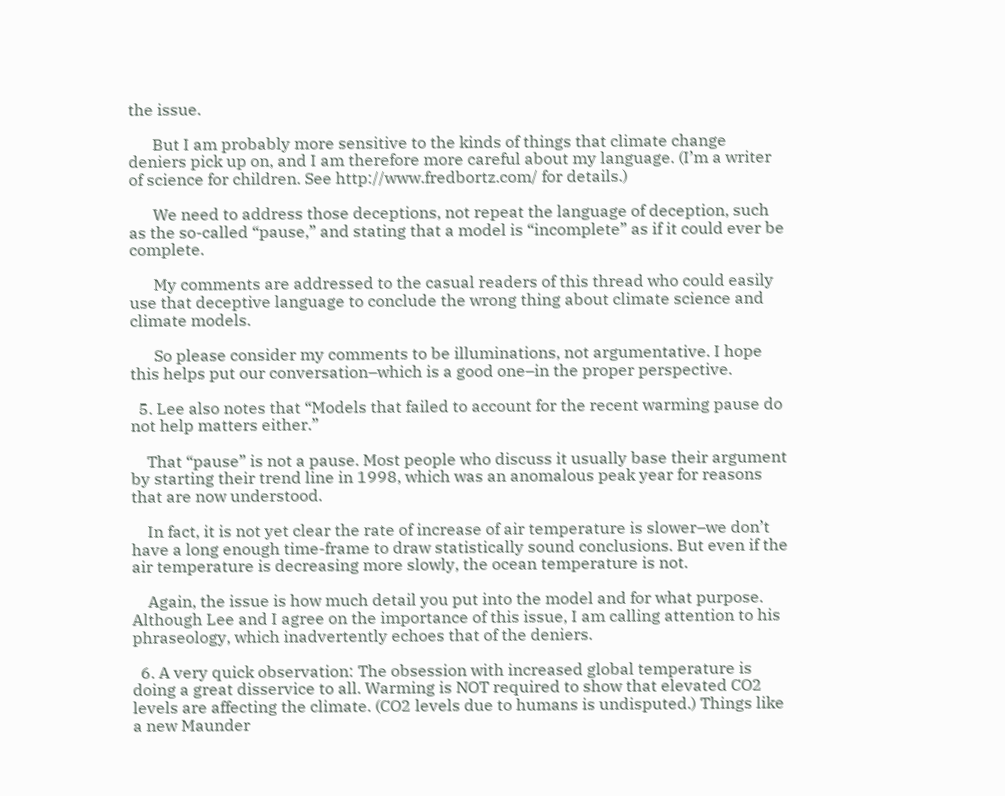the issue.

      But I am probably more sensitive to the kinds of things that climate change deniers pick up on, and I am therefore more careful about my language. (I’m a writer of science for children. See http://www.fredbortz.com/ for details.)

      We need to address those deceptions, not repeat the language of deception, such as the so-called “pause,” and stating that a model is “incomplete” as if it could ever be complete.

      My comments are addressed to the casual readers of this thread who could easily use that deceptive language to conclude the wrong thing about climate science and climate models.

      So please consider my comments to be illuminations, not argumentative. I hope this helps put our conversation–which is a good one–in the proper perspective.

  5. Lee also notes that “Models that failed to account for the recent warming pause do not help matters either.”

    That “pause” is not a pause. Most people who discuss it usually base their argument by starting their trend line in 1998, which was an anomalous peak year for reasons that are now understood.

    In fact, it is not yet clear the rate of increase of air temperature is slower–we don’t have a long enough time-frame to draw statistically sound conclusions. But even if the air temperature is decreasing more slowly, the ocean temperature is not.

    Again, the issue is how much detail you put into the model and for what purpose. Although Lee and I agree on the importance of this issue, I am calling attention to his phraseology, which inadvertently echoes that of the deniers.

  6. A very quick observation: The obsession with increased global temperature is doing a great disservice to all. Warming is NOT required to show that elevated CO2 levels are affecting the climate. (CO2 levels due to humans is undisputed.) Things like a new Maunder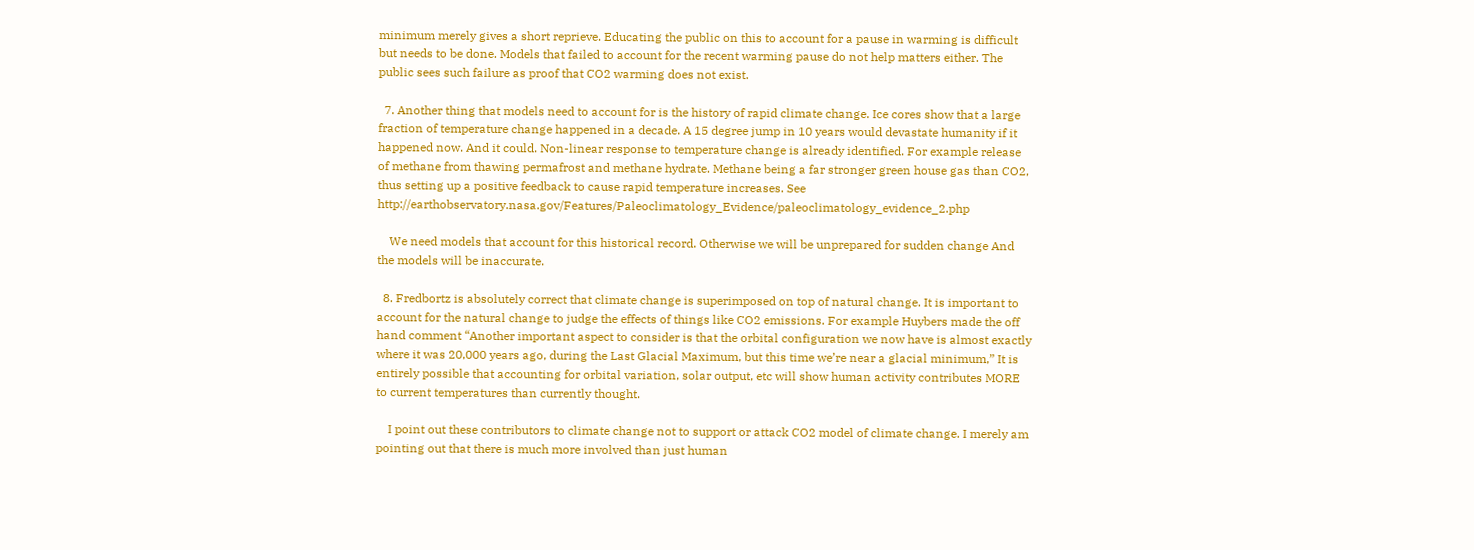minimum merely gives a short reprieve. Educating the public on this to account for a pause in warming is difficult but needs to be done. Models that failed to account for the recent warming pause do not help matters either. The public sees such failure as proof that CO2 warming does not exist.

  7. Another thing that models need to account for is the history of rapid climate change. Ice cores show that a large fraction of temperature change happened in a decade. A 15 degree jump in 10 years would devastate humanity if it happened now. And it could. Non-linear response to temperature change is already identified. For example release of methane from thawing permafrost and methane hydrate. Methane being a far stronger green house gas than CO2, thus setting up a positive feedback to cause rapid temperature increases. See http://earthobservatory.nasa.gov/Features/Paleoclimatology_Evidence/paleoclimatology_evidence_2.php

    We need models that account for this historical record. Otherwise we will be unprepared for sudden change And the models will be inaccurate.

  8. Fredbortz is absolutely correct that climate change is superimposed on top of natural change. It is important to account for the natural change to judge the effects of things like CO2 emissions. For example Huybers made the off hand comment “Another important aspect to consider is that the orbital configuration we now have is almost exactly where it was 20,000 years ago, during the Last Glacial Maximum, but this time we’re near a glacial minimum,” It is entirely possible that accounting for orbital variation, solar output, etc will show human activity contributes MORE to current temperatures than currently thought.

    I point out these contributors to climate change not to support or attack CO2 model of climate change. I merely am pointing out that there is much more involved than just human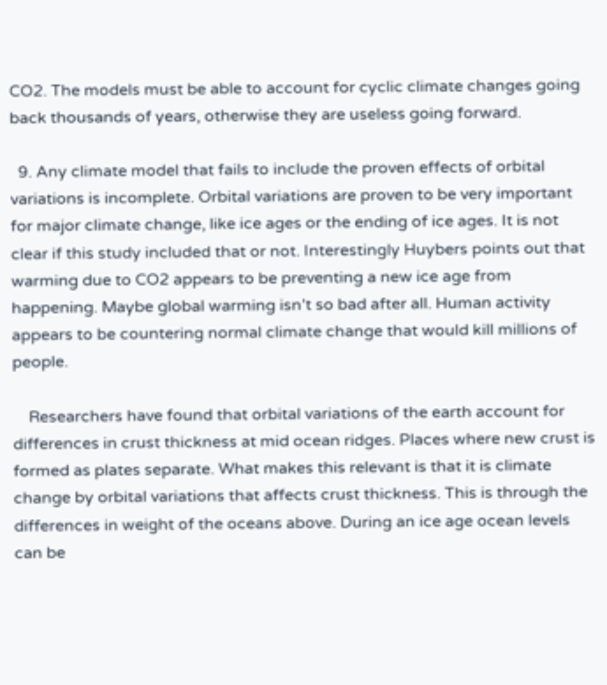CO2. The models must be able to account for cyclic climate changes going back thousands of years, otherwise they are useless going forward.

  9. Any climate model that fails to include the proven effects of orbital variations is incomplete. Orbital variations are proven to be very important for major climate change, like ice ages or the ending of ice ages. It is not clear if this study included that or not. Interestingly Huybers points out that warming due to CO2 appears to be preventing a new ice age from happening. Maybe global warming isn’t so bad after all. Human activity appears to be countering normal climate change that would kill millions of people.

    Researchers have found that orbital variations of the earth account for differences in crust thickness at mid ocean ridges. Places where new crust is formed as plates separate. What makes this relevant is that it is climate change by orbital variations that affects crust thickness. This is through the differences in weight of the oceans above. During an ice age ocean levels can be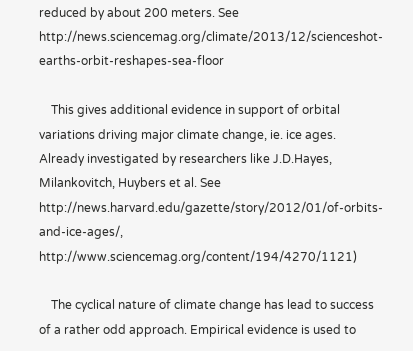reduced by about 200 meters. See http://news.sciencemag.org/climate/2013/12/scienceshot-earths-orbit-reshapes-sea-floor

    This gives additional evidence in support of orbital variations driving major climate change, ie. ice ages. Already investigated by researchers like J.D.Hayes, Milankovitch, Huybers et al. See http://news.harvard.edu/gazette/story/2012/01/of-orbits-and-ice-ages/, http://www.sciencemag.org/content/194/4270/1121)

    The cyclical nature of climate change has lead to success of a rather odd approach. Empirical evidence is used to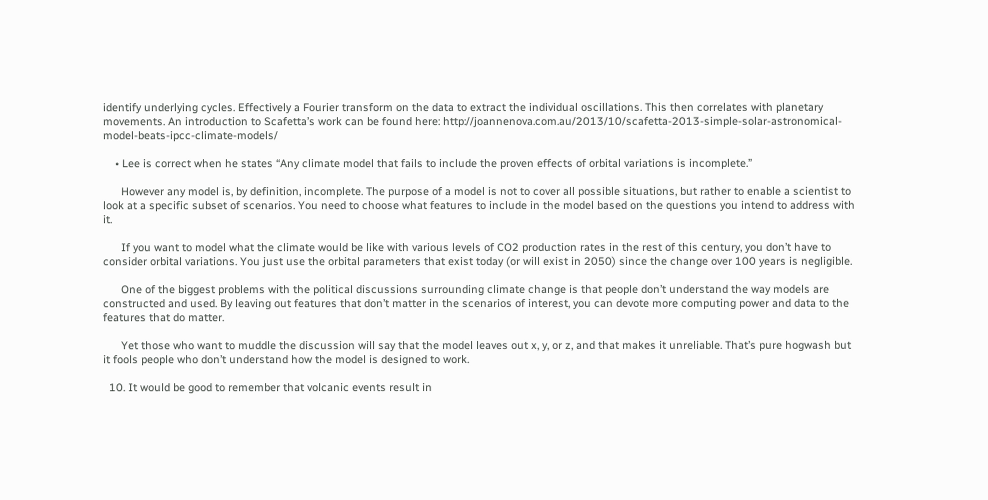identify underlying cycles. Effectively a Fourier transform on the data to extract the individual oscillations. This then correlates with planetary movements. An introduction to Scafetta’s work can be found here: http://joannenova.com.au/2013/10/scafetta-2013-simple-solar-astronomical-model-beats-ipcc-climate-models/

    • Lee is correct when he states “Any climate model that fails to include the proven effects of orbital variations is incomplete.”

      However any model is, by definition, incomplete. The purpose of a model is not to cover all possible situations, but rather to enable a scientist to look at a specific subset of scenarios. You need to choose what features to include in the model based on the questions you intend to address with it.

      If you want to model what the climate would be like with various levels of CO2 production rates in the rest of this century, you don’t have to consider orbital variations. You just use the orbital parameters that exist today (or will exist in 2050) since the change over 100 years is negligible.

      One of the biggest problems with the political discussions surrounding climate change is that people don’t understand the way models are constructed and used. By leaving out features that don’t matter in the scenarios of interest, you can devote more computing power and data to the features that do matter.

      Yet those who want to muddle the discussion will say that the model leaves out x, y, or z, and that makes it unreliable. That’s pure hogwash but it fools people who don’t understand how the model is designed to work.

  10. It would be good to remember that volcanic events result in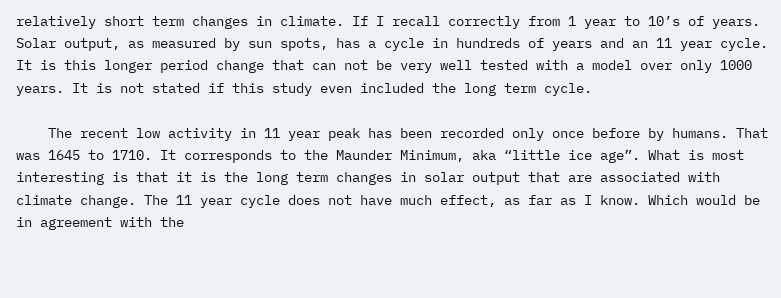relatively short term changes in climate. If I recall correctly from 1 year to 10’s of years. Solar output, as measured by sun spots, has a cycle in hundreds of years and an 11 year cycle. It is this longer period change that can not be very well tested with a model over only 1000 years. It is not stated if this study even included the long term cycle.

    The recent low activity in 11 year peak has been recorded only once before by humans. That was 1645 to 1710. It corresponds to the Maunder Minimum, aka “little ice age”. What is most interesting is that it is the long term changes in solar output that are associated with climate change. The 11 year cycle does not have much effect, as far as I know. Which would be in agreement with the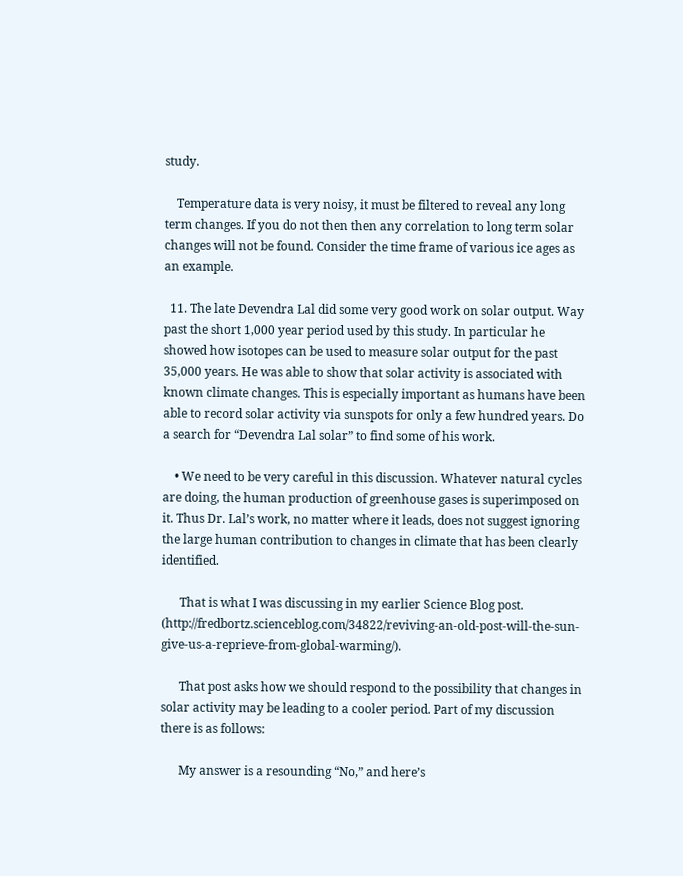study.

    Temperature data is very noisy, it must be filtered to reveal any long term changes. If you do not then then any correlation to long term solar changes will not be found. Consider the time frame of various ice ages as an example.

  11. The late Devendra Lal did some very good work on solar output. Way past the short 1,000 year period used by this study. In particular he showed how isotopes can be used to measure solar output for the past 35,000 years. He was able to show that solar activity is associated with known climate changes. This is especially important as humans have been able to record solar activity via sunspots for only a few hundred years. Do a search for “Devendra Lal solar” to find some of his work.

    • We need to be very careful in this discussion. Whatever natural cycles are doing, the human production of greenhouse gases is superimposed on it. Thus Dr. Lal’s work, no matter where it leads, does not suggest ignoring the large human contribution to changes in climate that has been clearly identified.

      That is what I was discussing in my earlier Science Blog post. (http://fredbortz.scienceblog.com/34822/reviving-an-old-post-will-the-sun-give-us-a-reprieve-from-global-warming/).

      That post asks how we should respond to the possibility that changes in solar activity may be leading to a cooler period. Part of my discussion there is as follows:

      My answer is a resounding “No,” and here’s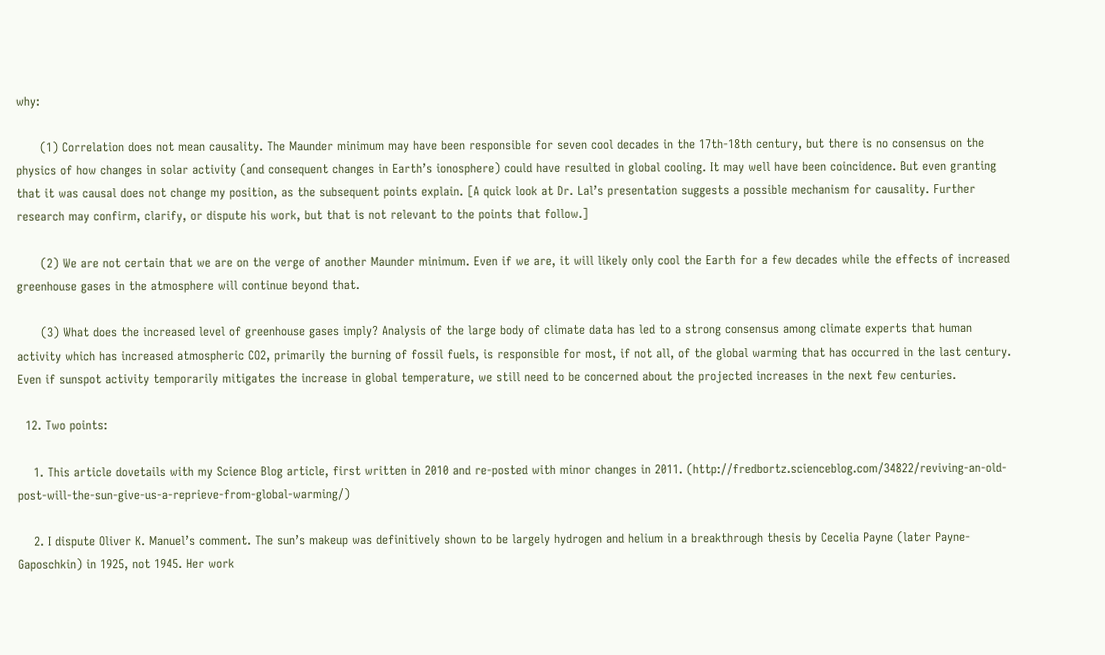why:

      (1) Correlation does not mean causality. The Maunder minimum may have been responsible for seven cool decades in the 17th-18th century, but there is no consensus on the physics of how changes in solar activity (and consequent changes in Earth’s ionosphere) could have resulted in global cooling. It may well have been coincidence. But even granting that it was causal does not change my position, as the subsequent points explain. [A quick look at Dr. Lal’s presentation suggests a possible mechanism for causality. Further research may confirm, clarify, or dispute his work, but that is not relevant to the points that follow.]

      (2) We are not certain that we are on the verge of another Maunder minimum. Even if we are, it will likely only cool the Earth for a few decades while the effects of increased greenhouse gases in the atmosphere will continue beyond that.

      (3) What does the increased level of greenhouse gases imply? Analysis of the large body of climate data has led to a strong consensus among climate experts that human activity which has increased atmospheric CO2, primarily the burning of fossil fuels, is responsible for most, if not all, of the global warming that has occurred in the last century. Even if sunspot activity temporarily mitigates the increase in global temperature, we still need to be concerned about the projected increases in the next few centuries.

  12. Two points:

    1. This article dovetails with my Science Blog article, first written in 2010 and re-posted with minor changes in 2011. (http://fredbortz.scienceblog.com/34822/reviving-an-old-post-will-the-sun-give-us-a-reprieve-from-global-warming/)

    2. I dispute Oliver K. Manuel’s comment. The sun’s makeup was definitively shown to be largely hydrogen and helium in a breakthrough thesis by Cecelia Payne (later Payne-Gaposchkin) in 1925, not 1945. Her work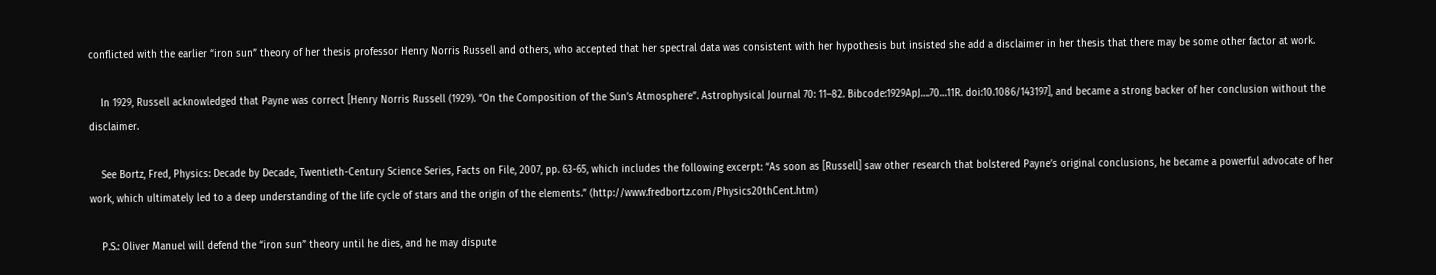conflicted with the earlier “iron sun” theory of her thesis professor Henry Norris Russell and others, who accepted that her spectral data was consistent with her hypothesis but insisted she add a disclaimer in her thesis that there may be some other factor at work.

    In 1929, Russell acknowledged that Payne was correct [Henry Norris Russell (1929). “On the Composition of the Sun’s Atmosphere”. Astrophysical Journal 70: 11–82. Bibcode:1929ApJ….70…11R. doi:10.1086/143197], and became a strong backer of her conclusion without the disclaimer.

    See Bortz, Fred, Physics: Decade by Decade, Twentieth-Century Science Series, Facts on File, 2007, pp. 63-65, which includes the following excerpt: “As soon as [Russell] saw other research that bolstered Payne’s original conclusions, he became a powerful advocate of her work, which ultimately led to a deep understanding of the life cycle of stars and the origin of the elements.” (http://www.fredbortz.com/Physics20thCent.htm)

    P.S.: Oliver Manuel will defend the “iron sun” theory until he dies, and he may dispute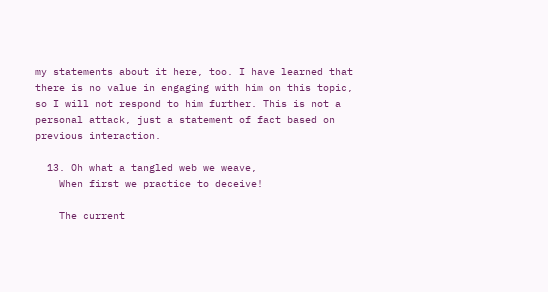my statements about it here, too. I have learned that there is no value in engaging with him on this topic, so I will not respond to him further. This is not a personal attack, just a statement of fact based on previous interaction.

  13. Oh what a tangled web we weave,
    When first we practice to deceive!

    The current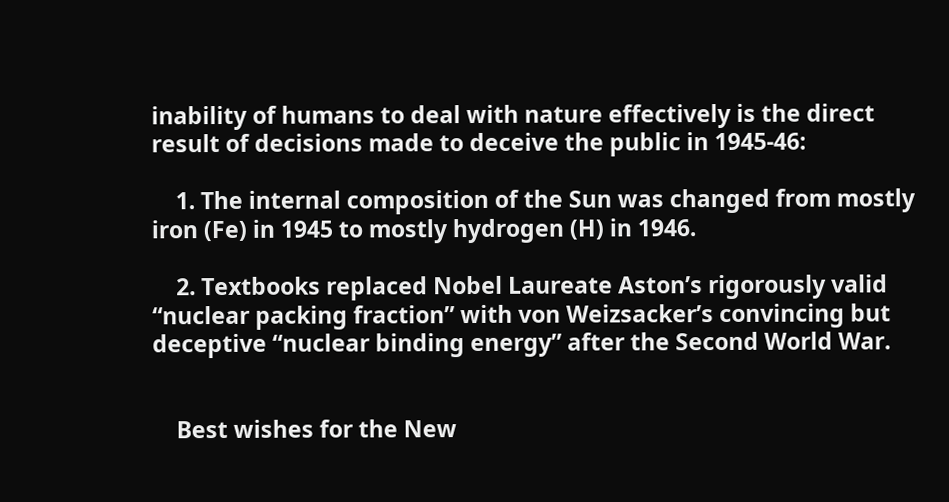inability of humans to deal with nature effectively is the direct result of decisions made to deceive the public in 1945-46:

    1. The internal composition of the Sun was changed from mostly iron (Fe) in 1945 to mostly hydrogen (H) in 1946.

    2. Textbooks replaced Nobel Laureate Aston’s rigorously valid “nuclear packing fraction” with von Weizsacker’s convincing but deceptive “nuclear binding energy” after the Second World War.


    Best wishes for the New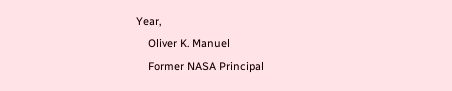Year,
    Oliver K. Manuel
    Former NASA Principal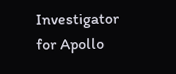Investigator for Apollo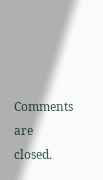Comments are closed.